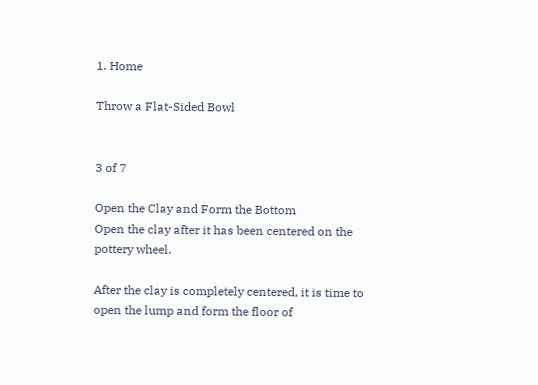1. Home

Throw a Flat-Sided Bowl


3 of 7

Open the Clay and Form the Bottom
Open the clay after it has been centered on the pottery wheel.

After the clay is completely centered, it is time to open the lump and form the floor of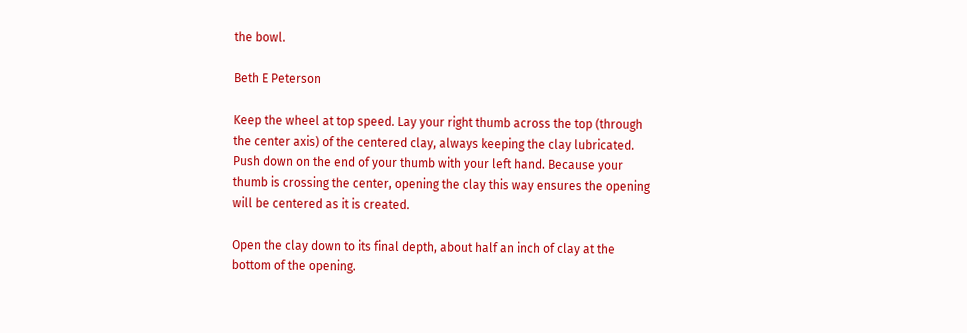the bowl.

Beth E Peterson

Keep the wheel at top speed. Lay your right thumb across the top (through the center axis) of the centered clay, always keeping the clay lubricated. Push down on the end of your thumb with your left hand. Because your thumb is crossing the center, opening the clay this way ensures the opening will be centered as it is created.

Open the clay down to its final depth, about half an inch of clay at the bottom of the opening.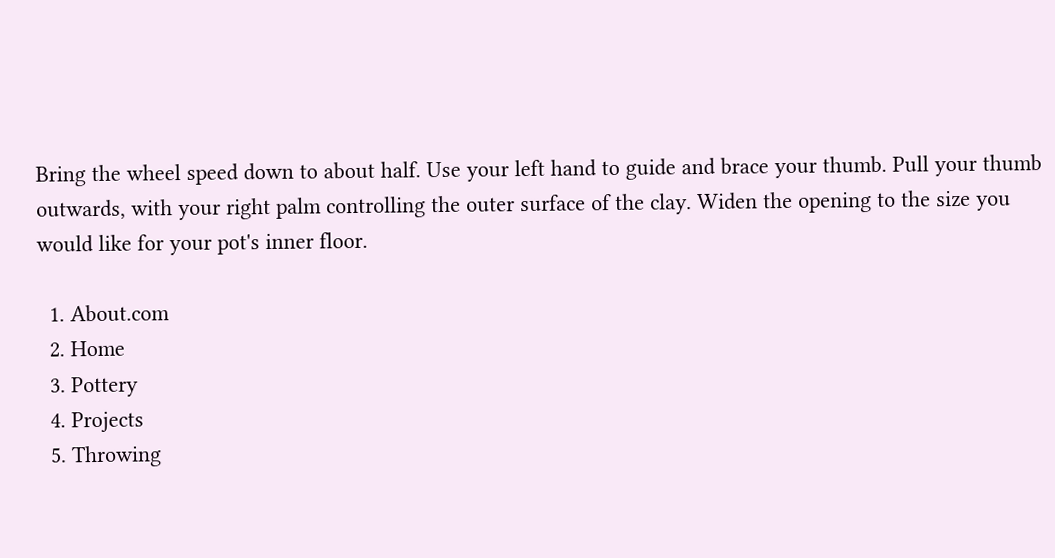Bring the wheel speed down to about half. Use your left hand to guide and brace your thumb. Pull your thumb outwards, with your right palm controlling the outer surface of the clay. Widen the opening to the size you would like for your pot's inner floor.

  1. About.com
  2. Home
  3. Pottery
  4. Projects
  5. Throwing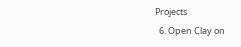Projects
  6. Open Clay on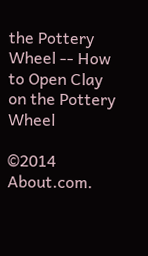the Pottery Wheel -- How to Open Clay on the Pottery Wheel

©2014 About.com.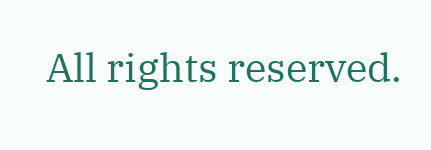All rights reserved.